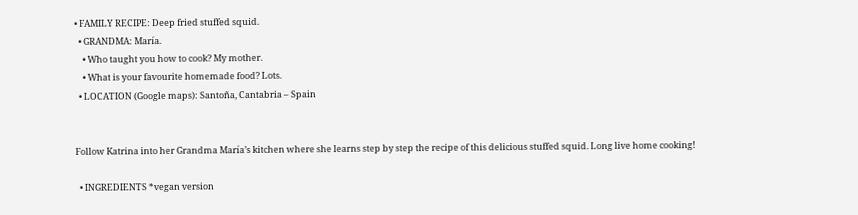• FAMILY RECIPE: Deep fried stuffed squid.
  • GRANDMA: María.
    • Who taught you how to cook? My mother.
    • What is your favourite homemade food? Lots.
  • LOCATION (Google maps): Santoña, Cantabria – Spain


Follow Katrina into her Grandma María’s kitchen where she learns step by step the recipe of this delicious stuffed squid. Long live home cooking!

  • INGREDIENTS *vegan version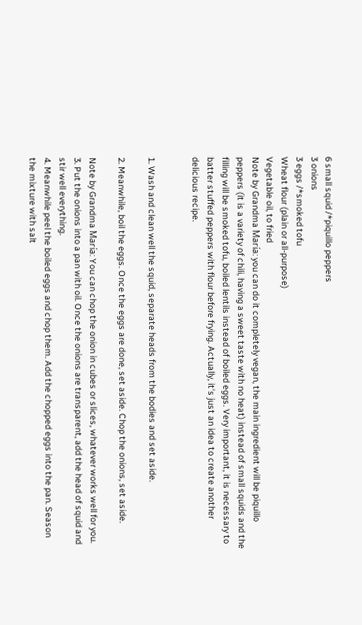6 small squid /*piquillo peppers
3 onions
3 eggs /*smoked tofu
Wheat flour (plain or all-purpose)
Vegetable oil, to fried
Note by Grandma María: you can do it completely vegan, the main ingredient will be piquillo peppers (it is a variety of chili, having a sweet taste with no heat) instead of small squids and the filling will be smoked tofu, boiled lentils instead of boiled eggs. Very important, it is necessary to batter stuffed peppers with flour before frying. Actually, it’s just an idea to create another delicious recipe.


1. Wash and clean well the squid, separate heads from the bodies and set aside.

2. Meanwhile, boil the eggs. Once the eggs are done, set aside. Chop the onions, set aside.

Note by Grandma María: You can chop the onion in cubes or slices, whatever works well for you.
3. Put the onions into a pan with oil. Once the onions are transparent, add the head of squid and stir well everything.
4. Meanwhile peel the boiled eggs and chop them. Add the chopped eggs into the pan. Season the mixture with salt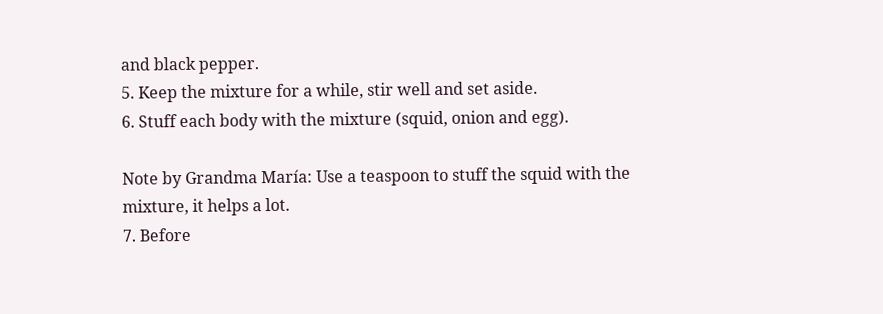and black pepper.
5. Keep the mixture for a while, stir well and set aside.
6. Stuff each body with the mixture (squid, onion and egg).

Note by Grandma María: Use a teaspoon to stuff the squid with the mixture, it helps a lot.
7. Before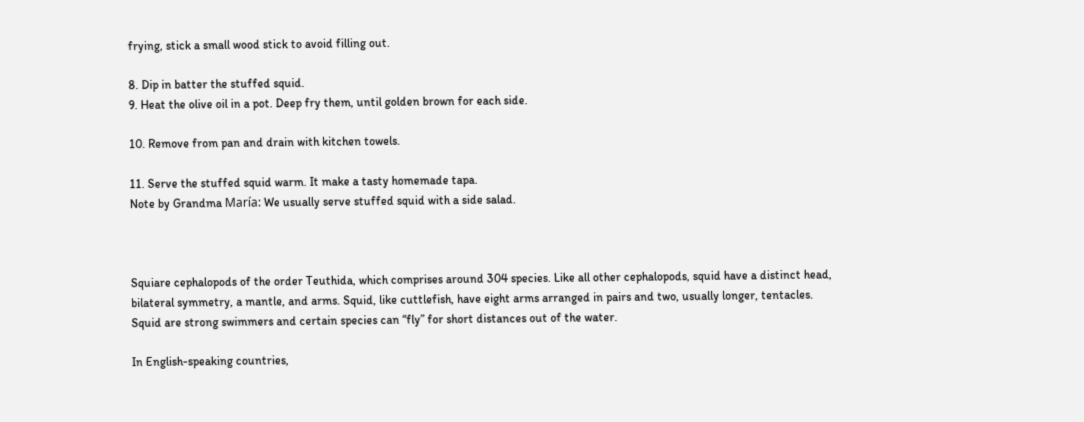frying, stick a small wood stick to avoid filling out.

8. Dip in batter the stuffed squid.
9. Heat the olive oil in a pot. Deep fry them, until golden brown for each side.

10. Remove from pan and drain with kitchen towels.

11. Serve the stuffed squid warm. It make a tasty homemade tapa.
Note by Grandma María: We usually serve stuffed squid with a side salad.



Squiare cephalopods of the order Teuthida, which comprises around 304 species. Like all other cephalopods, squid have a distinct head, bilateral symmetry, a mantle, and arms. Squid, like cuttlefish, have eight arms arranged in pairs and two, usually longer, tentacles. Squid are strong swimmers and certain species can “fly” for short distances out of the water.

In English-speaking countries,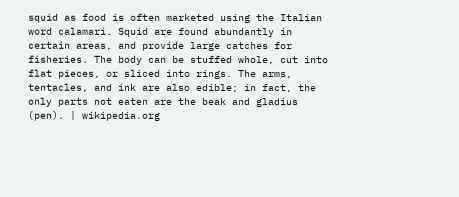squid as food is often marketed using the Italian word calamari. Squid are found abundantly in certain areas, and provide large catches for fisheries. The body can be stuffed whole, cut into flat pieces, or sliced into rings. The arms, tentacles, and ink are also edible; in fact, the only parts not eaten are the beak and gladius (pen). | wikipedia.org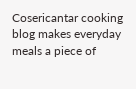Cosericantar cooking blog makes everyday meals a piece of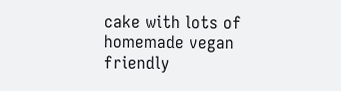cake with lots of homemade vegan friendly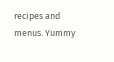recipes and menus. Yummy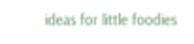ideas for little foodies